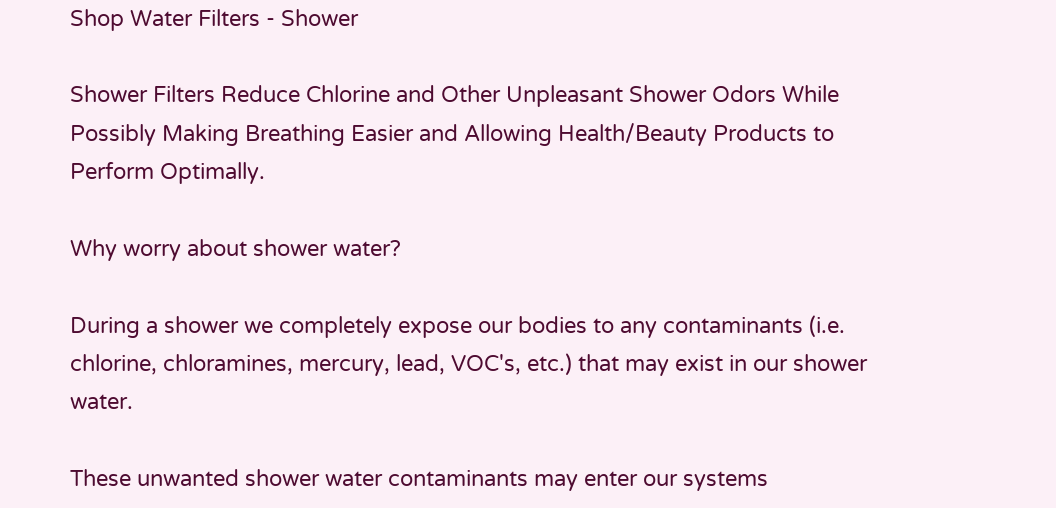Shop Water Filters - Shower

Shower Filters Reduce Chlorine and Other Unpleasant Shower Odors While Possibly Making Breathing Easier and Allowing Health/Beauty Products to Perform Optimally.

Why worry about shower water?

During a shower we completely expose our bodies to any contaminants (i.e. chlorine, chloramines, mercury, lead, VOC's, etc.) that may exist in our shower water.

These unwanted shower water contaminants may enter our systems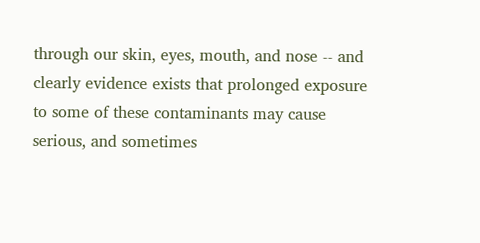through our skin, eyes, mouth, and nose -- and clearly evidence exists that prolonged exposure to some of these contaminants may cause serious, and sometimes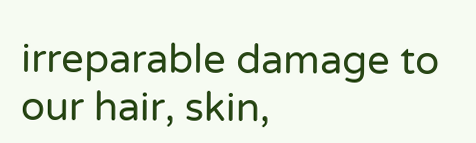irreparable damage to our hair, skin,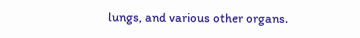lungs, and various other organs.